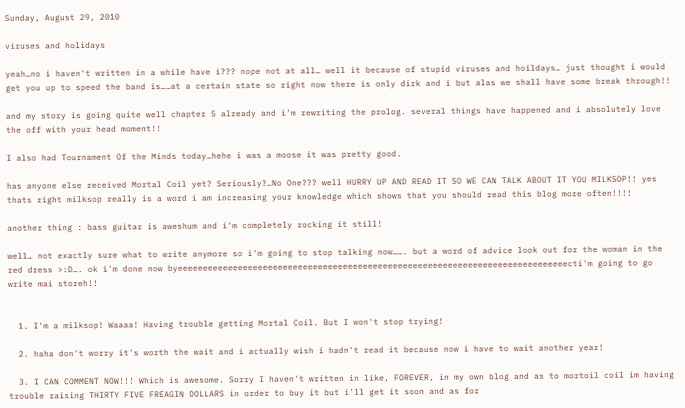Sunday, August 29, 2010

viruses and holidays

yeah…no i haven't written in a while have i??? nope not at all… well it because of stupid viruses and hoildays… just thought i would get you up to speed the band is……at a certain state so right now there is only dirk and i but alas we shall have some break through!!

and my story is going quite well chapter 5 already and i'm rewriting the prolog. several things have happened and i absolutely love the off with your head moment!!

I also had Tournament Of the Minds today…hehe i was a moose it was pretty good.

has anyone else received Mortal Coil yet? Seriously?…No One??? well HURRY UP AND READ IT SO WE CAN TALK ABOUT IT YOU MILKSOP!! yes thats right milksop really is a word i am increasing your knowledge which shows that you should read this blog more often!!!!

another thing : bass guitar is aweshum and i'm completely rocking it still!

well… not exactly sure what to write anymore so i'm going to stop talking now……. but a word of advice look out for the woman in the red dress >:D…. ok i'm done now byeeeeeeeeeeeeeeeeeeeeeeeeeeeeeeeeeeeeeeeeeeeeeeeeeeeeeeeeeeeeeeeeeeeeeeeeeeeeeecti'm going to go write mai storeh!!


  1. I'm a milksop! Waaaa! Having trouble getting Mortal Coil. But I won't stop trying!

  2. haha don't worry it's worth the wait and i actually wish i hadn't read it because now i have to wait another year!

  3. I CAN COMMENT NOW!!! Which is awesome. Sorry I haven't written in like, FOREVER, in my own blog and as to mortoil coil im having trouble raising THIRTY FIVE FREAGIN DOLLARS in order to buy it but i'll get it soon and as for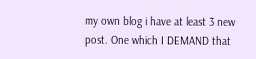my own blog i have at least 3 new post. One which I DEMAND that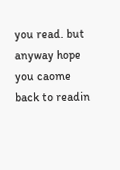you read. but anyway hope you caome back to readin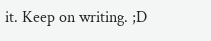it. Keep on writing. ;D